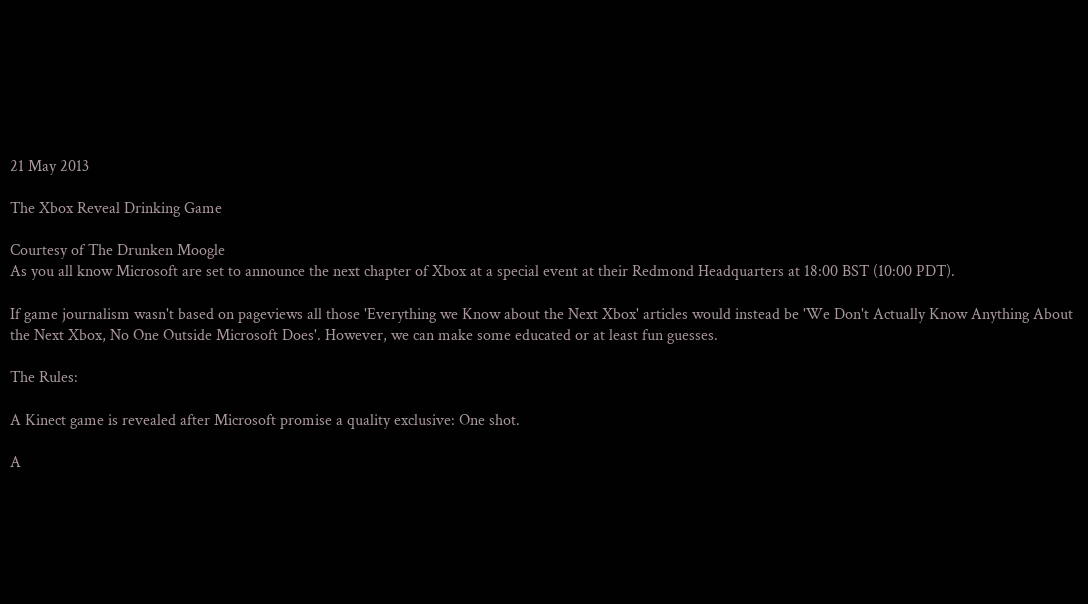21 May 2013

The Xbox Reveal Drinking Game

Courtesy of The Drunken Moogle
As you all know Microsoft are set to announce the next chapter of Xbox at a special event at their Redmond Headquarters at 18:00 BST (10:00 PDT).

If game journalism wasn't based on pageviews all those 'Everything we Know about the Next Xbox' articles would instead be 'We Don't Actually Know Anything About the Next Xbox, No One Outside Microsoft Does'. However, we can make some educated or at least fun guesses.

The Rules:

A Kinect game is revealed after Microsoft promise a quality exclusive: One shot.

A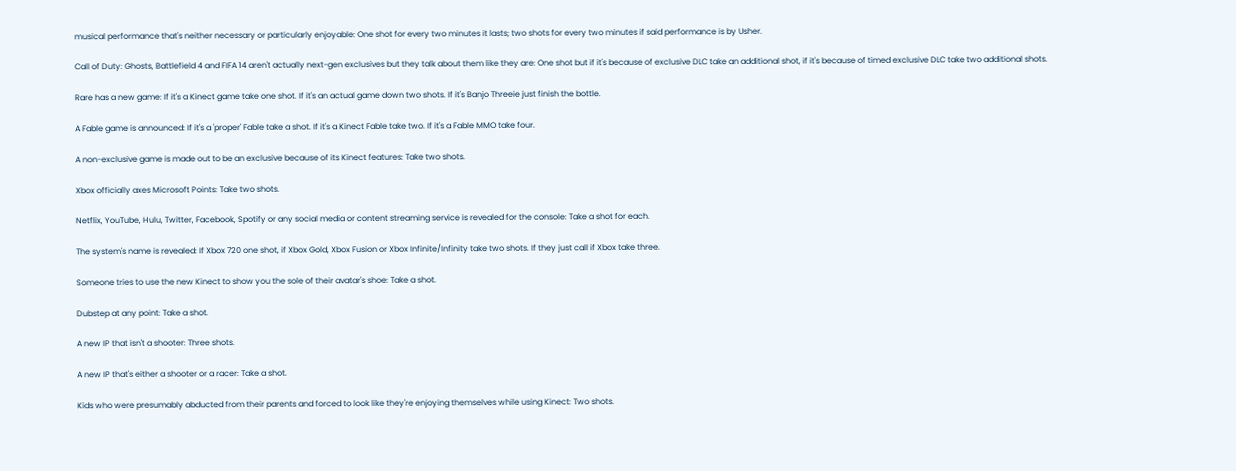musical performance that's neither necessary or particularly enjoyable: One shot for every two minutes it lasts; two shots for every two minutes if said performance is by Usher.

Call of Duty: Ghosts, Battlefield 4 and FIFA 14 aren't actually next-gen exclusives but they talk about them like they are: One shot but if it's because of exclusive DLC take an additional shot, if it's because of timed exclusive DLC take two additional shots.

Rare has a new game: If it's a Kinect game take one shot. If it's an actual game down two shots. If it's Banjo Threeie just finish the bottle.

A Fable game is announced: If it's a 'proper' Fable take a shot. If it's a Kinect Fable take two. If it's a Fable MMO take four.

A non-exclusive game is made out to be an exclusive because of its Kinect features: Take two shots.

Xbox officially axes Microsoft Points: Take two shots.

Netflix, YouTube, Hulu, Twitter, Facebook, Spotify or any social media or content streaming service is revealed for the console: Take a shot for each.

The system's name is revealed: If Xbox 720 one shot, if Xbox Gold, Xbox Fusion or Xbox Infinite/Infinity take two shots. If they just call if Xbox take three.

Someone tries to use the new Kinect to show you the sole of their avatar's shoe: Take a shot.

Dubstep at any point: Take a shot.

A new IP that isn't a shooter: Three shots.

A new IP that's either a shooter or a racer: Take a shot.

Kids who were presumably abducted from their parents and forced to look like they're enjoying themselves while using Kinect: Two shots.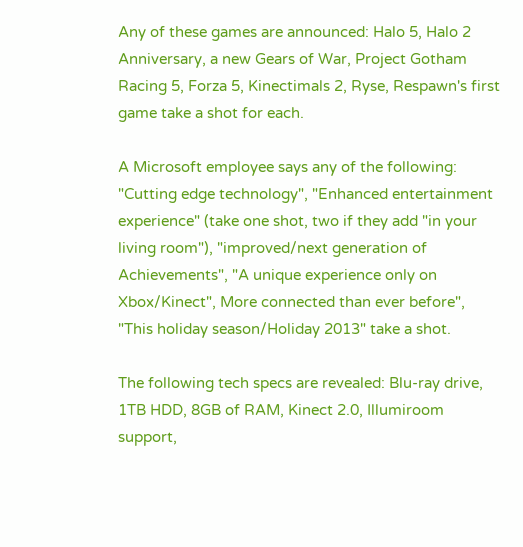Any of these games are announced: Halo 5, Halo 2 Anniversary, a new Gears of War, Project Gotham Racing 5, Forza 5, Kinectimals 2, Ryse, Respawn's first game take a shot for each.

A Microsoft employee says any of the following: "Cutting edge technology", "Enhanced entertainment experience" (take one shot, two if they add "in your living room"), "improved/next generation of Achievements", "A unique experience only on Xbox/Kinect", More connected than ever before", "This holiday season/Holiday 2013" take a shot.

The following tech specs are revealed: Blu-ray drive, 1TB HDD, 8GB of RAM, Kinect 2.0, Illumiroom support,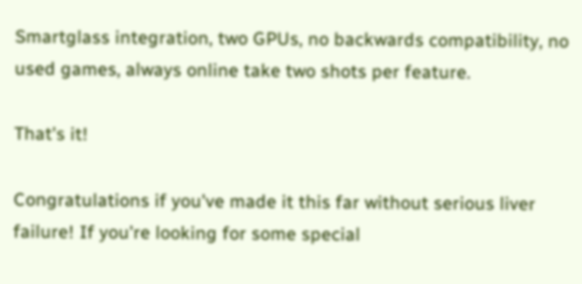Smartglass integration, two GPUs, no backwards compatibility, no used games, always online take two shots per feature.

That's it!

Congratulations if you've made it this far without serious liver failure! If you're looking for some special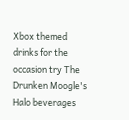Xbox themed drinks for the occasion try The Drunken Moogle's Halo beverages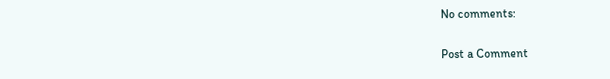No comments:

Post a Comment